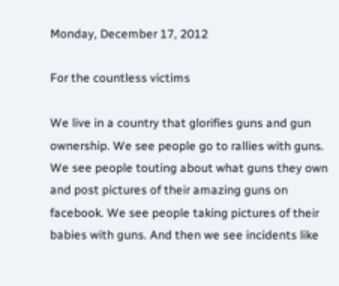Monday, December 17, 2012

For the countless victims

We live in a country that glorifies guns and gun ownership. We see people go to rallies with guns. We see people touting about what guns they own and post pictures of their amazing guns on facebook. We see people taking pictures of their babies with guns. And then we see incidents like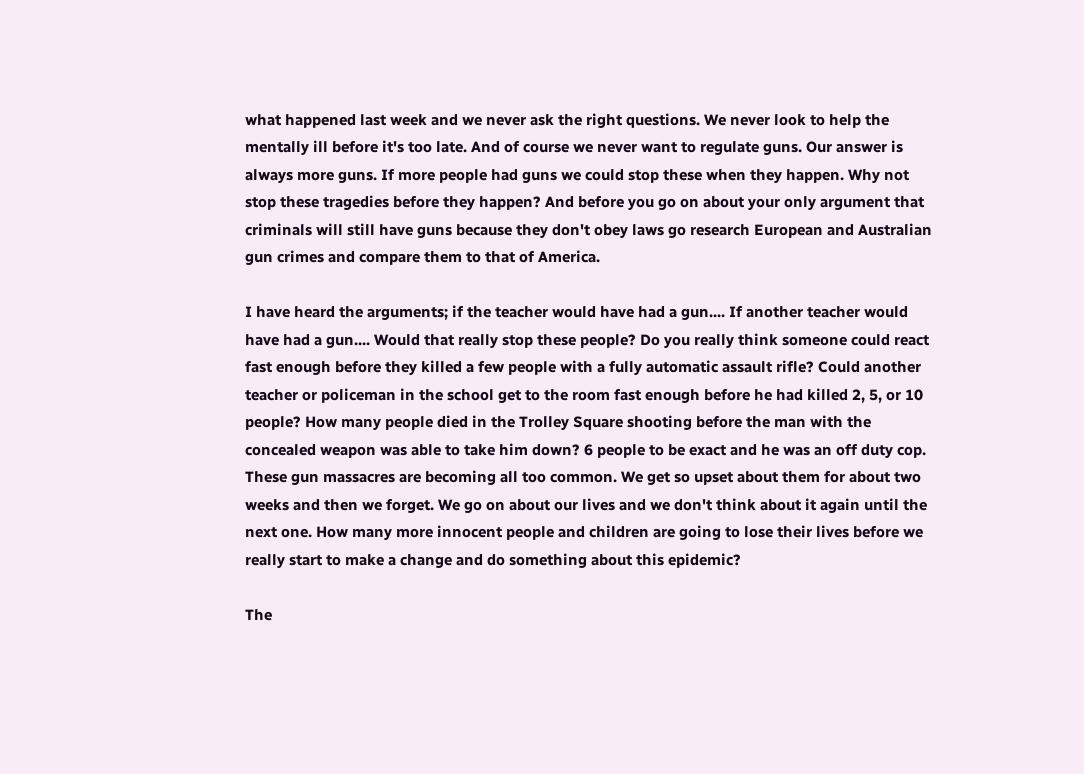what happened last week and we never ask the right questions. We never look to help the mentally ill before it's too late. And of course we never want to regulate guns. Our answer is always more guns. If more people had guns we could stop these when they happen. Why not stop these tragedies before they happen? And before you go on about your only argument that criminals will still have guns because they don't obey laws go research European and Australian gun crimes and compare them to that of America.

I have heard the arguments; if the teacher would have had a gun.... If another teacher would have had a gun.... Would that really stop these people? Do you really think someone could react fast enough before they killed a few people with a fully automatic assault rifle? Could another teacher or policeman in the school get to the room fast enough before he had killed 2, 5, or 10 people? How many people died in the Trolley Square shooting before the man with the concealed weapon was able to take him down? 6 people to be exact and he was an off duty cop. These gun massacres are becoming all too common. We get so upset about them for about two weeks and then we forget. We go on about our lives and we don't think about it again until the next one. How many more innocent people and children are going to lose their lives before we really start to make a change and do something about this epidemic?

The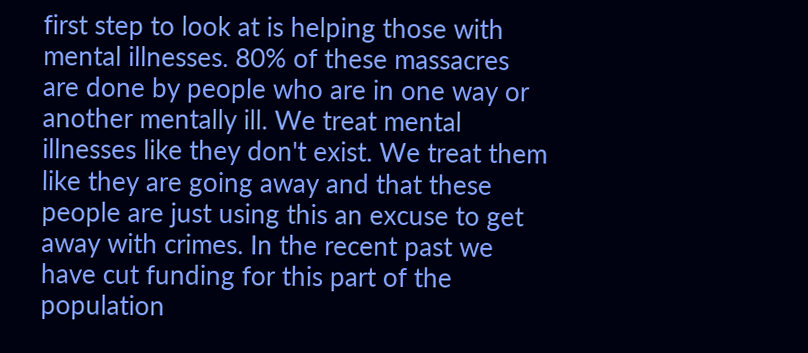first step to look at is helping those with mental illnesses. 80% of these massacres are done by people who are in one way or another mentally ill. We treat mental illnesses like they don't exist. We treat them like they are going away and that these people are just using this an excuse to get away with crimes. In the recent past we have cut funding for this part of the population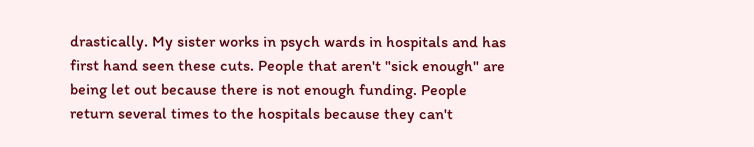drastically. My sister works in psych wards in hospitals and has first hand seen these cuts. People that aren't "sick enough" are being let out because there is not enough funding. People return several times to the hospitals because they can't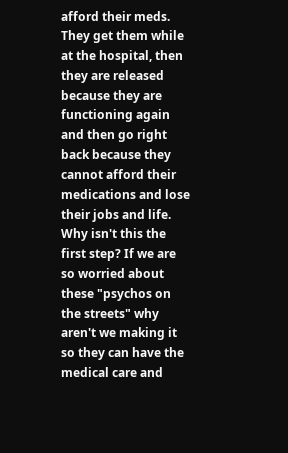afford their meds. They get them while at the hospital, then they are released because they are functioning again and then go right back because they cannot afford their medications and lose their jobs and life. Why isn't this the first step? If we are so worried about these "psychos on the streets" why aren't we making it so they can have the medical care and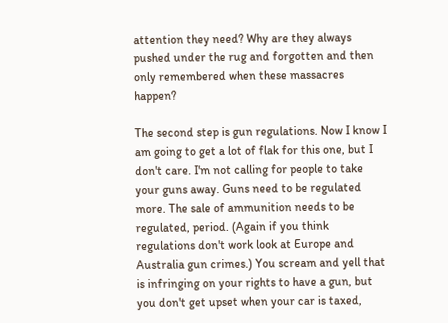attention they need? Why are they always pushed under the rug and forgotten and then only remembered when these massacres happen?

The second step is gun regulations. Now I know I am going to get a lot of flak for this one, but I don't care. I'm not calling for people to take your guns away. Guns need to be regulated more. The sale of ammunition needs to be regulated, period. (Again if you think regulations don't work look at Europe and Australia gun crimes.) You scream and yell that is infringing on your rights to have a gun, but you don't get upset when your car is taxed,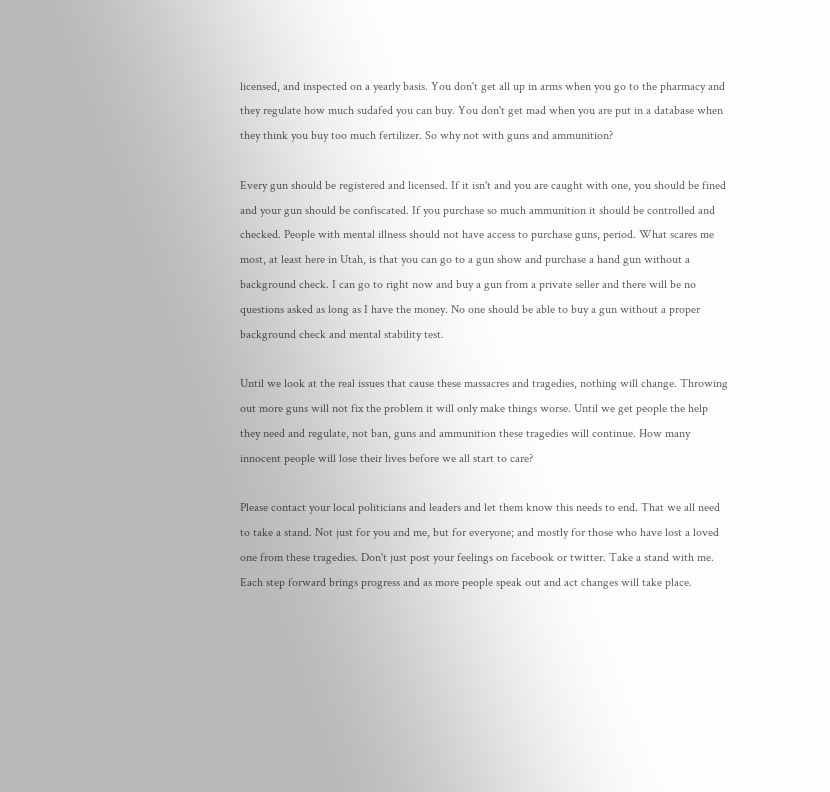licensed, and inspected on a yearly basis. You don't get all up in arms when you go to the pharmacy and they regulate how much sudafed you can buy. You don't get mad when you are put in a database when they think you buy too much fertilizer. So why not with guns and ammunition?

Every gun should be registered and licensed. If it isn't and you are caught with one, you should be fined and your gun should be confiscated. If you purchase so much ammunition it should be controlled and checked. People with mental illness should not have access to purchase guns, period. What scares me most, at least here in Utah, is that you can go to a gun show and purchase a hand gun without a background check. I can go to right now and buy a gun from a private seller and there will be no questions asked as long as I have the money. No one should be able to buy a gun without a proper background check and mental stability test.

Until we look at the real issues that cause these massacres and tragedies, nothing will change. Throwing out more guns will not fix the problem it will only make things worse. Until we get people the help they need and regulate, not ban, guns and ammunition these tragedies will continue. How many innocent people will lose their lives before we all start to care?

Please contact your local politicians and leaders and let them know this needs to end. That we all need to take a stand. Not just for you and me, but for everyone; and mostly for those who have lost a loved one from these tragedies. Don't just post your feelings on facebook or twitter. Take a stand with me. Each step forward brings progress and as more people speak out and act changes will take place.